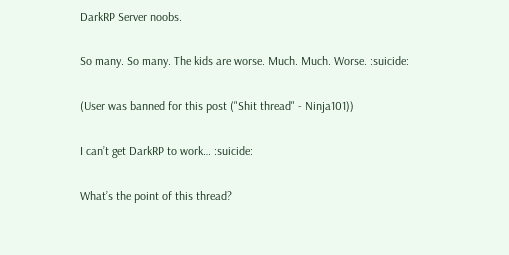DarkRP Server noobs.

So many. So many. The kids are worse. Much. Much. Worse. :suicide:

(User was banned for this post ("Shit thread" - Ninja101))

I can’t get DarkRP to work… :suicide:

What’s the point of this thread?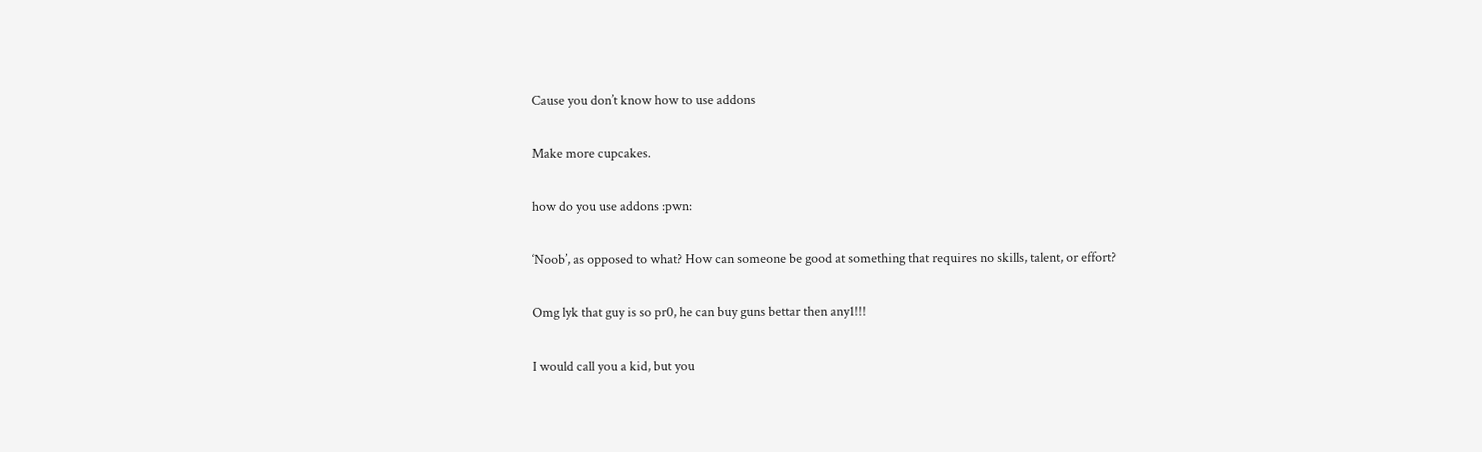Cause you don’t know how to use addons

Make more cupcakes.

how do you use addons :pwn:

‘Noob’, as opposed to what? How can someone be good at something that requires no skills, talent, or effort?

Omg lyk that guy is so pr0, he can buy guns bettar then any1!!!

I would call you a kid, but you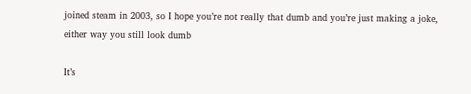joined steam in 2003, so I hope you’re not really that dumb and you’re just making a joke, either way you still look dumb

It’s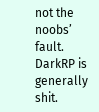not the noobs’ fault. DarkRP is generally shit.